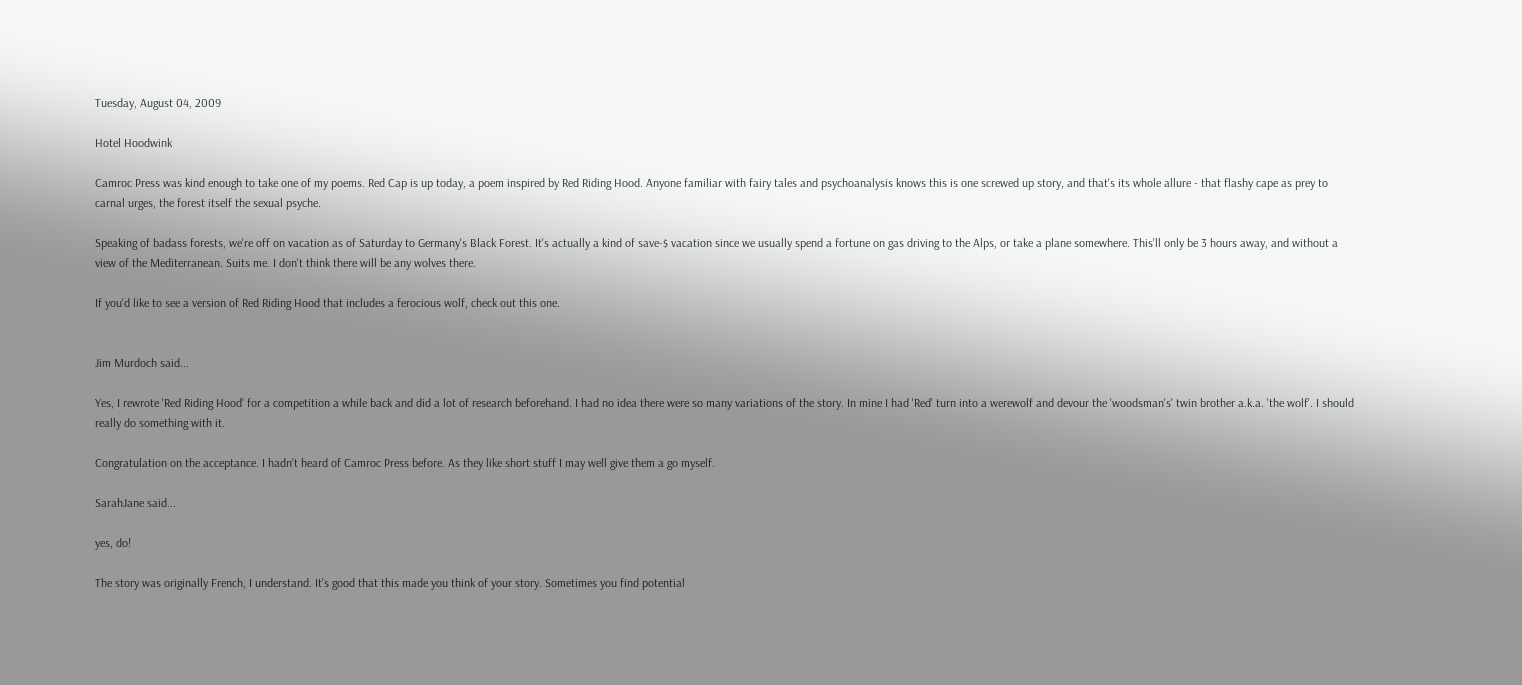Tuesday, August 04, 2009

Hotel Hoodwink

Camroc Press was kind enough to take one of my poems. Red Cap is up today, a poem inspired by Red Riding Hood. Anyone familiar with fairy tales and psychoanalysis knows this is one screwed up story, and that's its whole allure - that flashy cape as prey to carnal urges, the forest itself the sexual psyche.

Speaking of badass forests, we're off on vacation as of Saturday to Germany's Black Forest. It's actually a kind of save-$ vacation since we usually spend a fortune on gas driving to the Alps, or take a plane somewhere. This'll only be 3 hours away, and without a view of the Mediterranean. Suits me. I don't think there will be any wolves there.

If you'd like to see a version of Red Riding Hood that includes a ferocious wolf, check out this one.


Jim Murdoch said...

Yes, I rewrote 'Red Riding Hood' for a competition a while back and did a lot of research beforehand. I had no idea there were so many variations of the story. In mine I had 'Red' turn into a werewolf and devour the 'woodsman's' twin brother a.k.a. 'the wolf'. I should really do something with it.

Congratulation on the acceptance. I hadn't heard of Camroc Press before. As they like short stuff I may well give them a go myself.

SarahJane said...

yes, do!

The story was originally French, I understand. It's good that this made you think of your story. Sometimes you find potential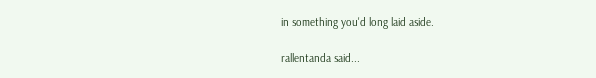in something you'd long laid aside.

rallentanda said...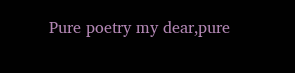Pure poetry my dear,pure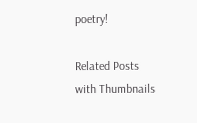poetry!

Related Posts with Thumbnails